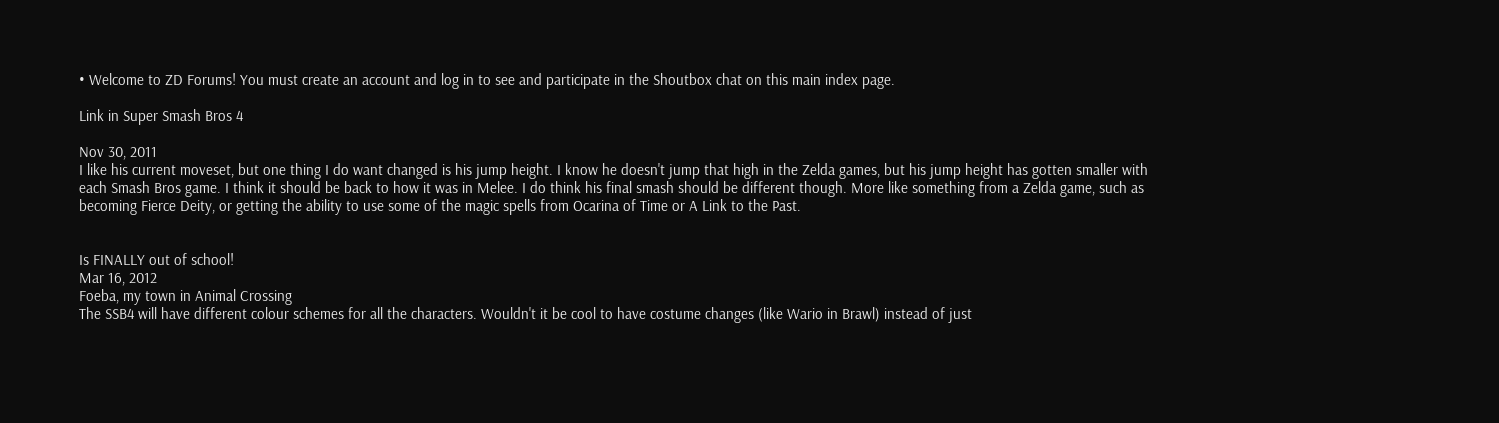• Welcome to ZD Forums! You must create an account and log in to see and participate in the Shoutbox chat on this main index page.

Link in Super Smash Bros 4

Nov 30, 2011
I like his current moveset, but one thing I do want changed is his jump height. I know he doesn't jump that high in the Zelda games, but his jump height has gotten smaller with each Smash Bros game. I think it should be back to how it was in Melee. I do think his final smash should be different though. More like something from a Zelda game, such as becoming Fierce Deity, or getting the ability to use some of the magic spells from Ocarina of Time or A Link to the Past.


Is FINALLY out of school!
Mar 16, 2012
Foeba, my town in Animal Crossing
The SSB4 will have different colour schemes for all the characters. Wouldn't it be cool to have costume changes (like Wario in Brawl) instead of just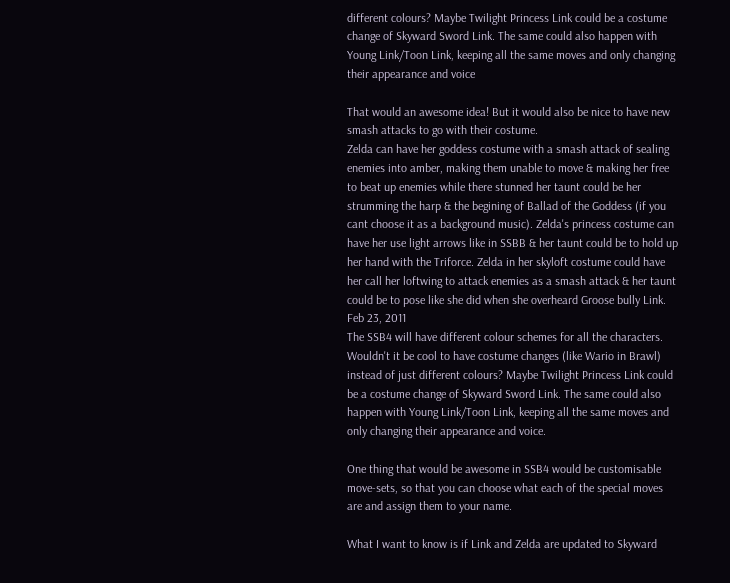different colours? Maybe Twilight Princess Link could be a costume change of Skyward Sword Link. The same could also happen with Young Link/Toon Link, keeping all the same moves and only changing their appearance and voice

That would an awesome idea! But it would also be nice to have new smash attacks to go with their costume.
Zelda can have her goddess costume with a smash attack of sealing enemies into amber, making them unable to move & making her free to beat up enemies while there stunned her taunt could be her strumming the harp & the begining of Ballad of the Goddess (if you cant choose it as a background music). Zelda's princess costume can have her use light arrows like in SSBB & her taunt could be to hold up her hand with the Triforce. Zelda in her skyloft costume could have her call her loftwing to attack enemies as a smash attack & her taunt could be to pose like she did when she overheard Groose bully Link.
Feb 23, 2011
The SSB4 will have different colour schemes for all the characters. Wouldn't it be cool to have costume changes (like Wario in Brawl) instead of just different colours? Maybe Twilight Princess Link could be a costume change of Skyward Sword Link. The same could also happen with Young Link/Toon Link, keeping all the same moves and only changing their appearance and voice.

One thing that would be awesome in SSB4 would be customisable move-sets, so that you can choose what each of the special moves are and assign them to your name.

What I want to know is if Link and Zelda are updated to Skyward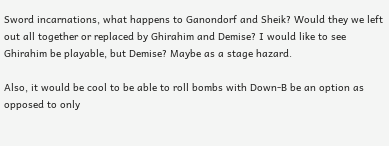Sword incarnations, what happens to Ganondorf and Sheik? Would they we left out all together or replaced by Ghirahim and Demise? I would like to see Ghirahim be playable, but Demise? Maybe as a stage hazard.

Also, it would be cool to be able to roll bombs with Down-B be an option as opposed to only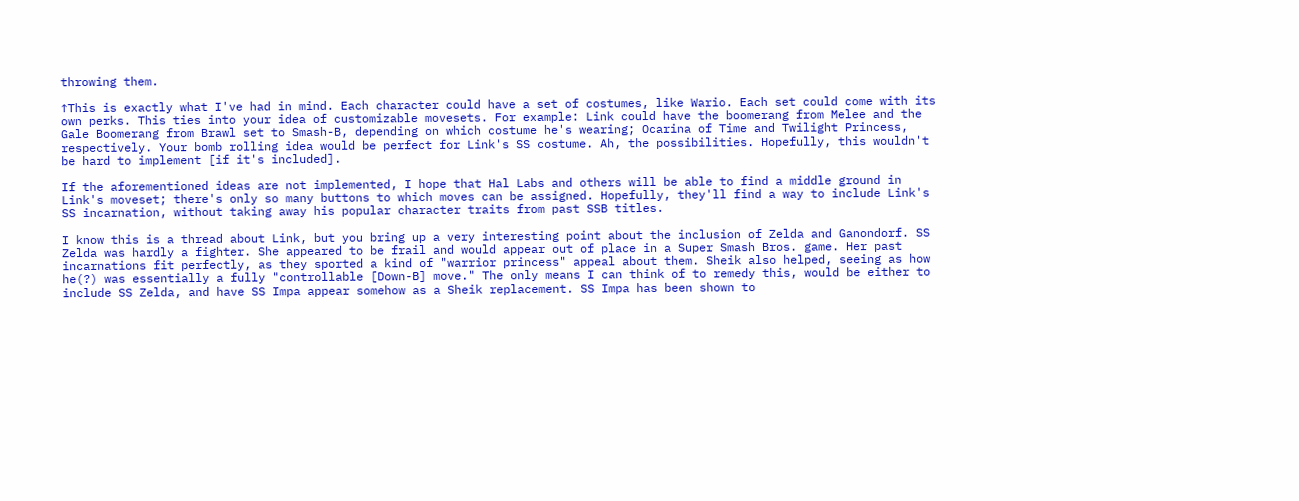throwing them.

↑This is exactly what I've had in mind. Each character could have a set of costumes, like Wario. Each set could come with its own perks. This ties into your idea of customizable movesets. For example: Link could have the boomerang from Melee and the Gale Boomerang from Brawl set to Smash-B, depending on which costume he's wearing; Ocarina of Time and Twilight Princess, respectively. Your bomb rolling idea would be perfect for Link's SS costume. Ah, the possibilities. Hopefully, this wouldn't be hard to implement [if it's included].

If the aforementioned ideas are not implemented, I hope that Hal Labs and others will be able to find a middle ground in Link's moveset; there's only so many buttons to which moves can be assigned. Hopefully, they'll find a way to include Link's SS incarnation, without taking away his popular character traits from past SSB titles.

I know this is a thread about Link, but you bring up a very interesting point about the inclusion of Zelda and Ganondorf. SS Zelda was hardly a fighter. She appeared to be frail and would appear out of place in a Super Smash Bros. game. Her past incarnations fit perfectly, as they sported a kind of "warrior princess" appeal about them. Sheik also helped, seeing as how he(?) was essentially a fully "controllable [Down-B] move." The only means I can think of to remedy this, would be either to include SS Zelda, and have SS Impa appear somehow as a Sheik replacement. SS Impa has been shown to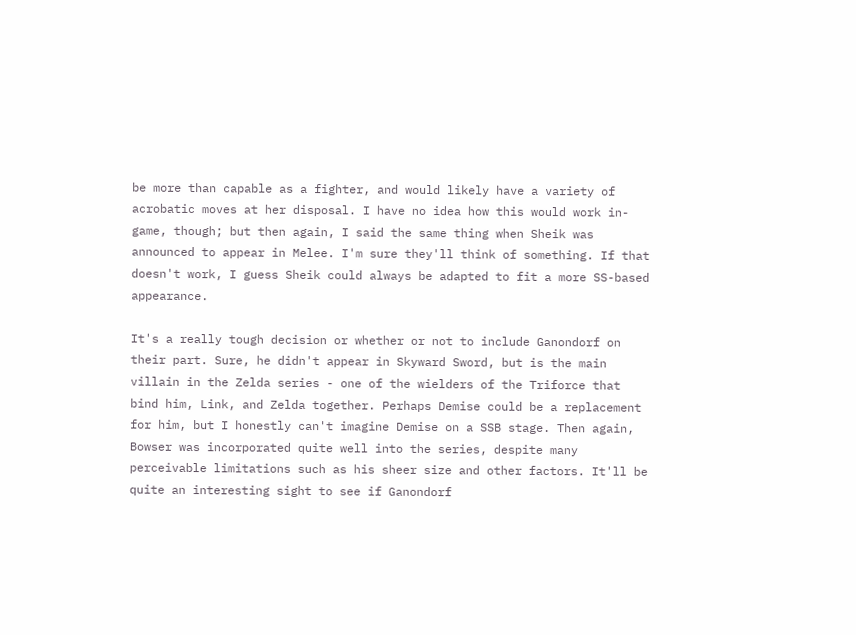be more than capable as a fighter, and would likely have a variety of acrobatic moves at her disposal. I have no idea how this would work in-game, though; but then again, I said the same thing when Sheik was announced to appear in Melee. I'm sure they'll think of something. If that doesn't work, I guess Sheik could always be adapted to fit a more SS-based appearance.

It's a really tough decision or whether or not to include Ganondorf on their part. Sure, he didn't appear in Skyward Sword, but is the main villain in the Zelda series - one of the wielders of the Triforce that bind him, Link, and Zelda together. Perhaps Demise could be a replacement for him, but I honestly can't imagine Demise on a SSB stage. Then again, Bowser was incorporated quite well into the series, despite many perceivable limitations such as his sheer size and other factors. It'll be quite an interesting sight to see if Ganondorf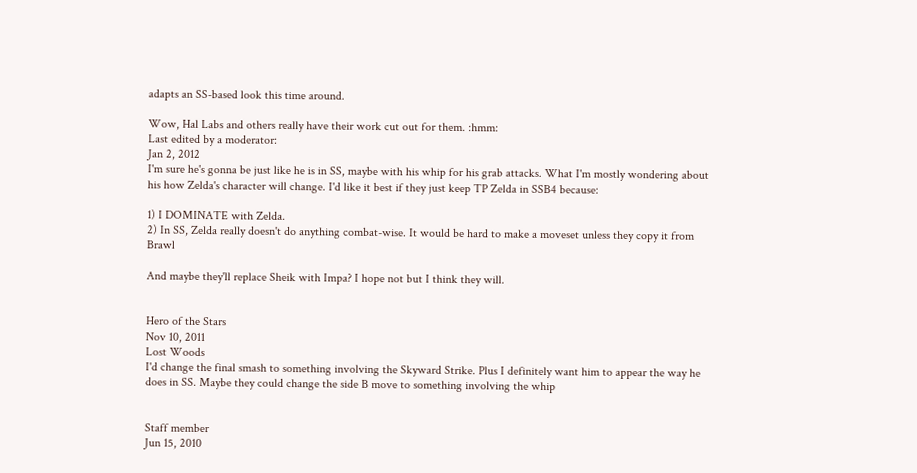adapts an SS-based look this time around.

Wow, Hal Labs and others really have their work cut out for them. :hmm:
Last edited by a moderator:
Jan 2, 2012
I'm sure he's gonna be just like he is in SS, maybe with his whip for his grab attacks. What I'm mostly wondering about his how Zelda's character will change. I'd like it best if they just keep TP Zelda in SSB4 because:

1) I DOMINATE with Zelda.
2) In SS, Zelda really doesn't do anything combat-wise. It would be hard to make a moveset unless they copy it from Brawl

And maybe they'll replace Sheik with Impa? I hope not but I think they will.


Hero of the Stars
Nov 10, 2011
Lost Woods
I'd change the final smash to something involving the Skyward Strike. Plus I definitely want him to appear the way he does in SS. Maybe they could change the side B move to something involving the whip


Staff member
Jun 15, 2010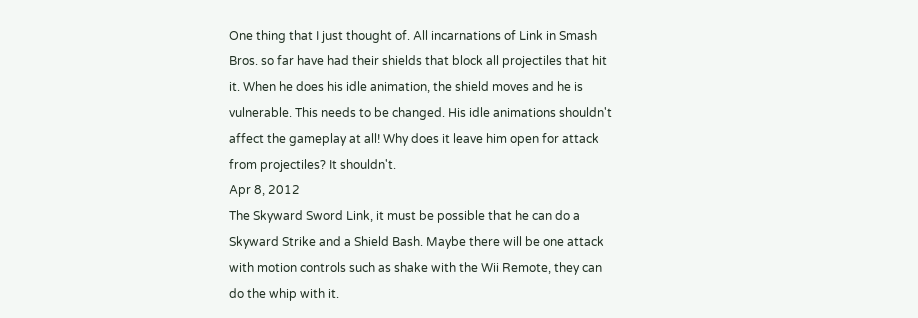One thing that I just thought of. All incarnations of Link in Smash Bros. so far have had their shields that block all projectiles that hit it. When he does his idle animation, the shield moves and he is vulnerable. This needs to be changed. His idle animations shouldn't affect the gameplay at all! Why does it leave him open for attack from projectiles? It shouldn't.
Apr 8, 2012
The Skyward Sword Link, it must be possible that he can do a Skyward Strike and a Shield Bash. Maybe there will be one attack with motion controls such as shake with the Wii Remote, they can do the whip with it.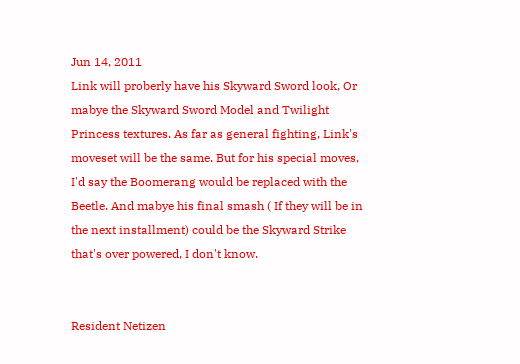Jun 14, 2011
Link will proberly have his Skyward Sword look, Or mabye the Skyward Sword Model and Twilight Princess textures. As far as general fighting, Link's moveset will be the same. But for his special moves, I'd say the Boomerang would be replaced with the Beetle. And mabye his final smash ( If they will be in the next installment) could be the Skyward Strike that's over powered, I don't know.


Resident Netizen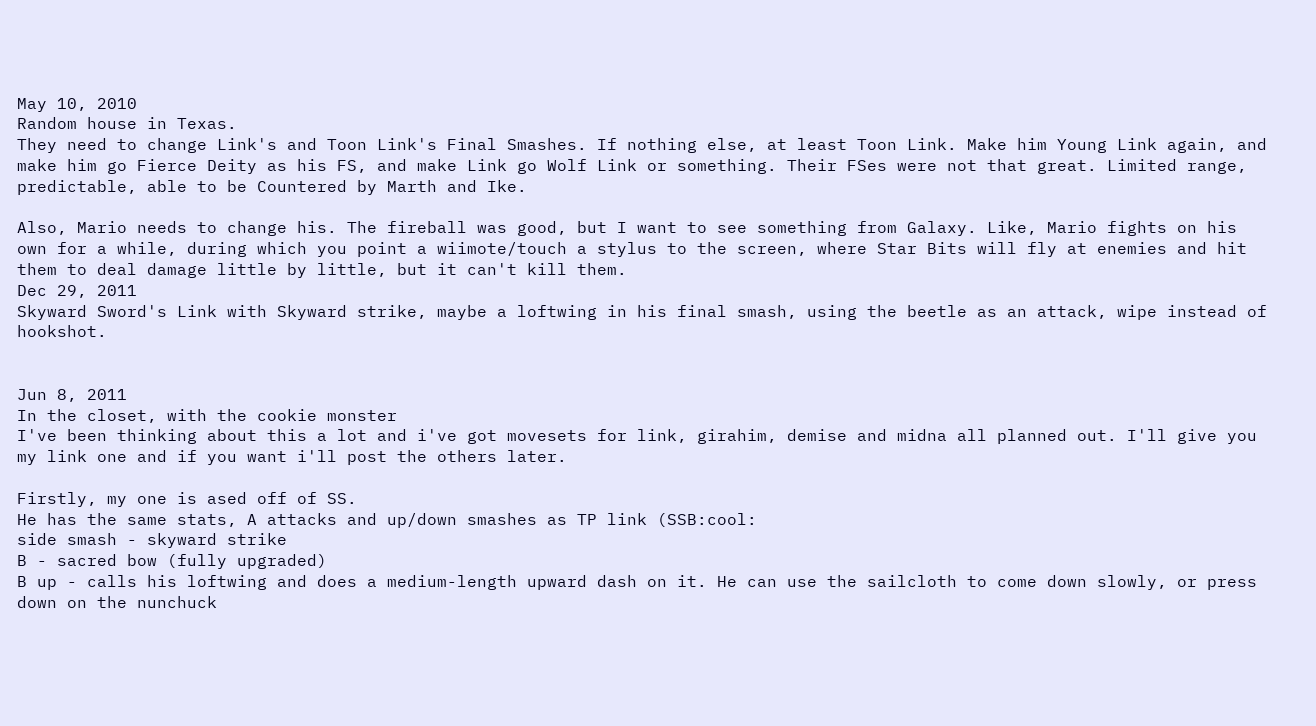May 10, 2010
Random house in Texas.
They need to change Link's and Toon Link's Final Smashes. If nothing else, at least Toon Link. Make him Young Link again, and make him go Fierce Deity as his FS, and make Link go Wolf Link or something. Their FSes were not that great. Limited range, predictable, able to be Countered by Marth and Ike.

Also, Mario needs to change his. The fireball was good, but I want to see something from Galaxy. Like, Mario fights on his own for a while, during which you point a wiimote/touch a stylus to the screen, where Star Bits will fly at enemies and hit them to deal damage little by little, but it can't kill them.
Dec 29, 2011
Skyward Sword's Link with Skyward strike, maybe a loftwing in his final smash, using the beetle as an attack, wipe instead of hookshot.


Jun 8, 2011
In the closet, with the cookie monster
I've been thinking about this a lot and i've got movesets for link, girahim, demise and midna all planned out. I'll give you my link one and if you want i'll post the others later.

Firstly, my one is ased off of SS.
He has the same stats, A attacks and up/down smashes as TP link (SSB:cool:
side smash - skyward strike
B - sacred bow (fully upgraded)
B up - calls his loftwing and does a medium-length upward dash on it. He can use the sailcloth to come down slowly, or press down on the nunchuck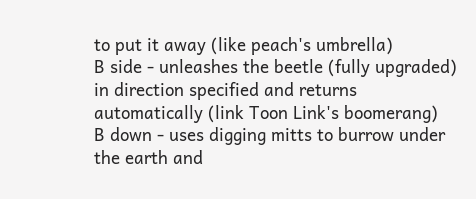to put it away (like peach's umbrella)
B side - unleashes the beetle (fully upgraded) in direction specified and returns automatically (link Toon Link's boomerang)
B down - uses digging mitts to burrow under the earth and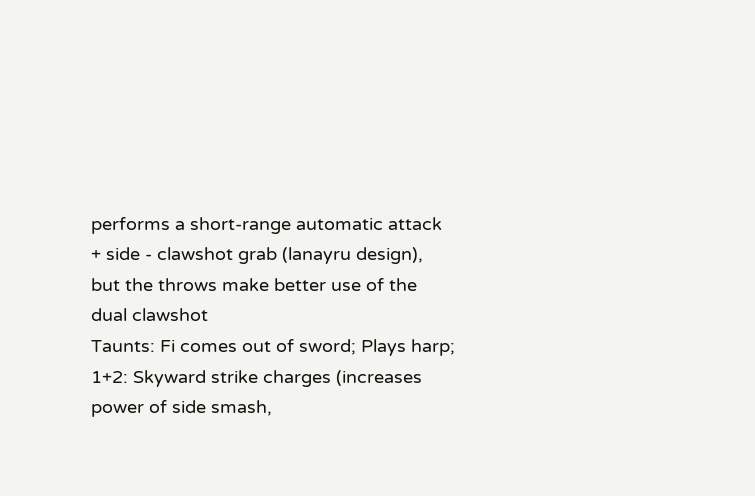performs a short-range automatic attack
+ side - clawshot grab (lanayru design), but the throws make better use of the dual clawshot
Taunts: Fi comes out of sword; Plays harp; 1+2: Skyward strike charges (increases power of side smash,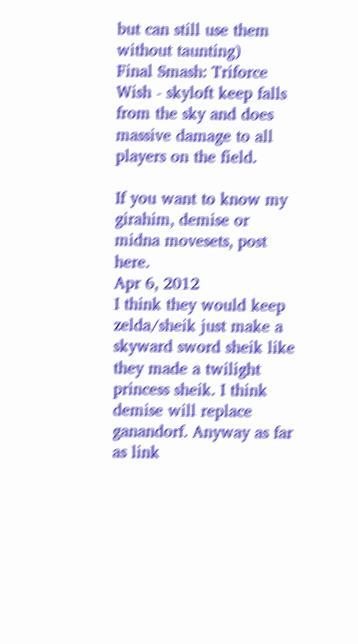but can still use them without taunting)
Final Smash: Triforce Wish - skyloft keep falls from the sky and does massive damage to all players on the field.

If you want to know my girahim, demise or midna movesets, post here.
Apr 6, 2012
I think they would keep zelda/sheik just make a skyward sword sheik like they made a twilight princess sheik. I think demise will replace ganandorf. Anyway as far as link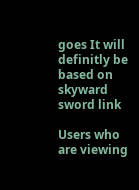goes It will definitly be based on skyward sword link

Users who are viewing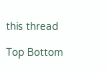this thread

Top Bottom